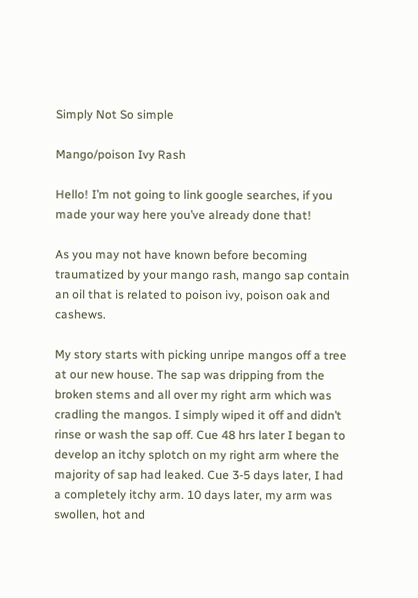Simply Not So simple

Mango/poison Ivy Rash

Hello! I’m not going to link google searches, if you made your way here you’ve already done that!

As you may not have known before becoming traumatized by your mango rash, mango sap contain an oil that is related to poison ivy, poison oak and cashews.

My story starts with picking unripe mangos off a tree at our new house. The sap was dripping from the broken stems and all over my right arm which was cradling the mangos. I simply wiped it off and didn’t rinse or wash the sap off. Cue 48 hrs later I began to develop an itchy splotch on my right arm where the majority of sap had leaked. Cue 3-5 days later, I had a completely itchy arm. 10 days later, my arm was swollen, hot and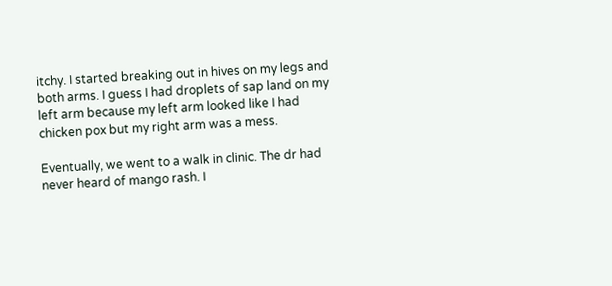itchy. I started breaking out in hives on my legs and both arms. I guess I had droplets of sap land on my left arm because my left arm looked like I had chicken pox but my right arm was a mess.

Eventually, we went to a walk in clinic. The dr had never heard of mango rash. I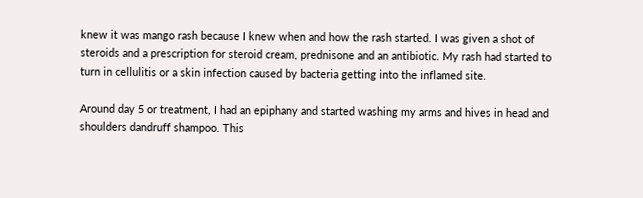knew it was mango rash because I knew when and how the rash started. I was given a shot of steroids and a prescription for steroid cream, prednisone and an antibiotic. My rash had started to turn in cellulitis or a skin infection caused by bacteria getting into the inflamed site.

Around day 5 or treatment, I had an epiphany and started washing my arms and hives in head and shoulders dandruff shampoo. This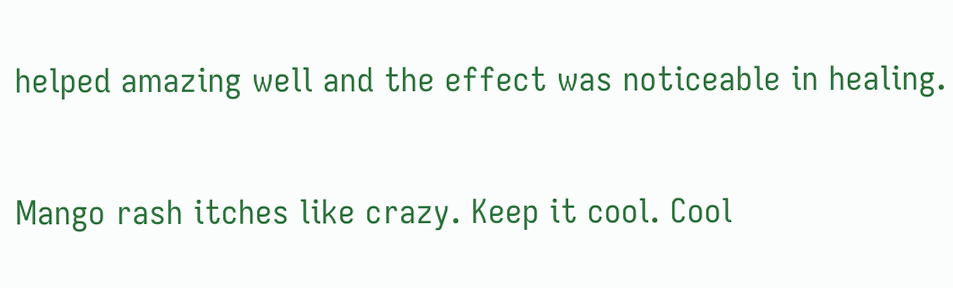helped amazing well and the effect was noticeable in healing.

Mango rash itches like crazy. Keep it cool. Cool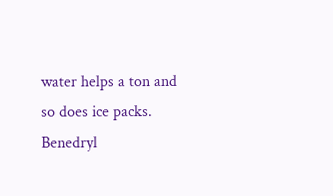water helps a ton and so does ice packs. Benedryl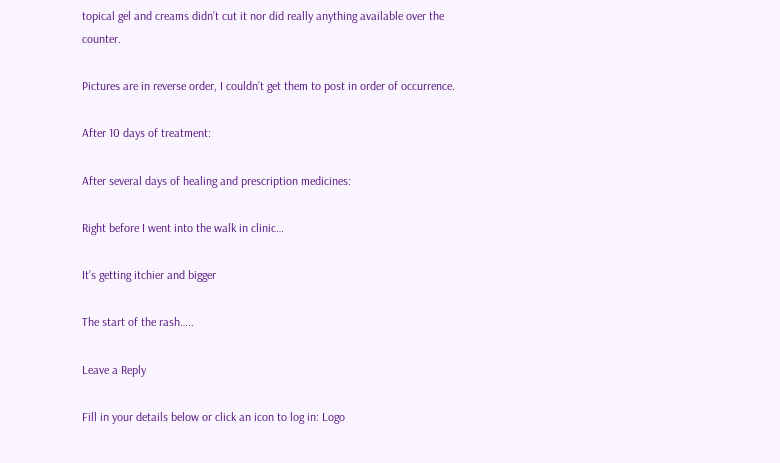topical gel and creams didn’t cut it nor did really anything available over the counter.

Pictures are in reverse order, I couldn’t get them to post in order of occurrence.

After 10 days of treatment:

After several days of healing and prescription medicines:

Right before I went into the walk in clinic…

It’s getting itchier and bigger

The start of the rash…..

Leave a Reply

Fill in your details below or click an icon to log in: Logo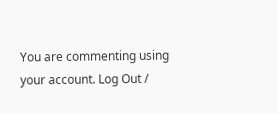You are commenting using your account. Log Out /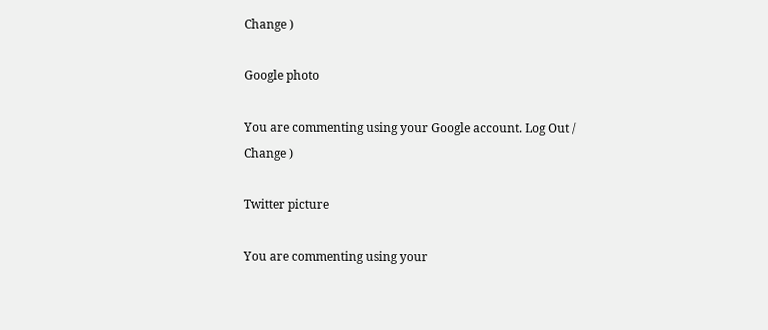Change )

Google photo

You are commenting using your Google account. Log Out /  Change )

Twitter picture

You are commenting using your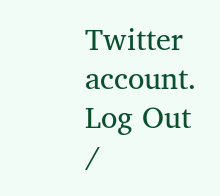Twitter account. Log Out /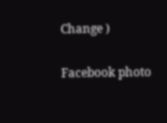Change )

Facebook photo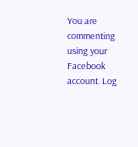You are commenting using your Facebook account. Log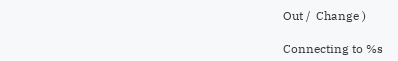Out /  Change )

Connecting to %s